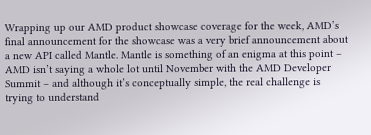Wrapping up our AMD product showcase coverage for the week, AMD’s final announcement for the showcase was a very brief announcement about a new API called Mantle. Mantle is something of an enigma at this point – AMD isn’t saying a whole lot until November with the AMD Developer Summit – and although it’s conceptually simple, the real challenge is trying to understand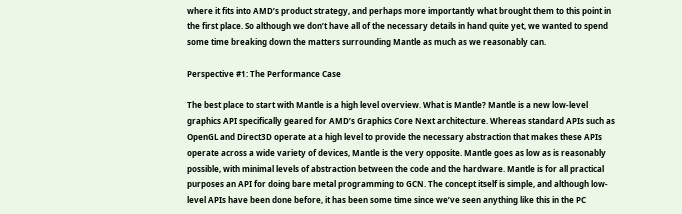where it fits into AMD’s product strategy, and perhaps more importantly what brought them to this point in the first place. So although we don’t have all of the necessary details in hand quite yet, we wanted to spend some time breaking down the matters surrounding Mantle as much as we reasonably can.

Perspective #1: The Performance Case

The best place to start with Mantle is a high level overview. What is Mantle? Mantle is a new low-level graphics API specifically geared for AMD’s Graphics Core Next architecture. Whereas standard APIs such as OpenGL and Direct3D operate at a high level to provide the necessary abstraction that makes these APIs operate across a wide variety of devices, Mantle is the very opposite. Mantle goes as low as is reasonably possible, with minimal levels of abstraction between the code and the hardware. Mantle is for all practical purposes an API for doing bare metal programming to GCN. The concept itself is simple, and although low-level APIs have been done before, it has been some time since we’ve seen anything like this in the PC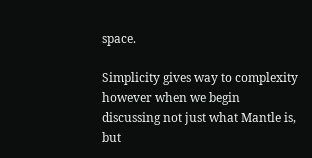space.

Simplicity gives way to complexity however when we begin discussing not just what Mantle is, but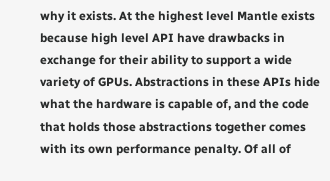why it exists. At the highest level Mantle exists because high level API have drawbacks in exchange for their ability to support a wide variety of GPUs. Abstractions in these APIs hide what the hardware is capable of, and the code that holds those abstractions together comes with its own performance penalty. Of all of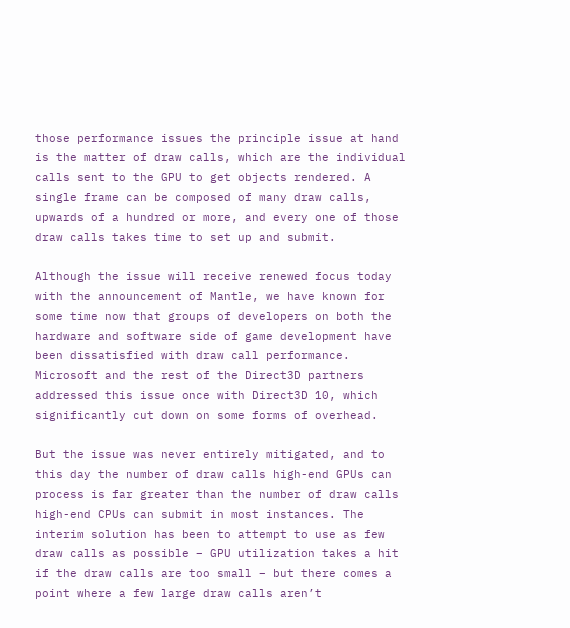those performance issues the principle issue at hand is the matter of draw calls, which are the individual calls sent to the GPU to get objects rendered. A single frame can be composed of many draw calls, upwards of a hundred or more, and every one of those draw calls takes time to set up and submit.

Although the issue will receive renewed focus today with the announcement of Mantle, we have known for some time now that groups of developers on both the hardware and software side of game development have been dissatisfied with draw call performance. Microsoft and the rest of the Direct3D partners addressed this issue once with Direct3D 10, which significantly cut down on some forms of overhead.

But the issue was never entirely mitigated, and to this day the number of draw calls high-end GPUs can process is far greater than the number of draw calls high-end CPUs can submit in most instances. The interim solution has been to attempt to use as few draw calls as possible – GPU utilization takes a hit if the draw calls are too small – but there comes a point where a few large draw calls aren’t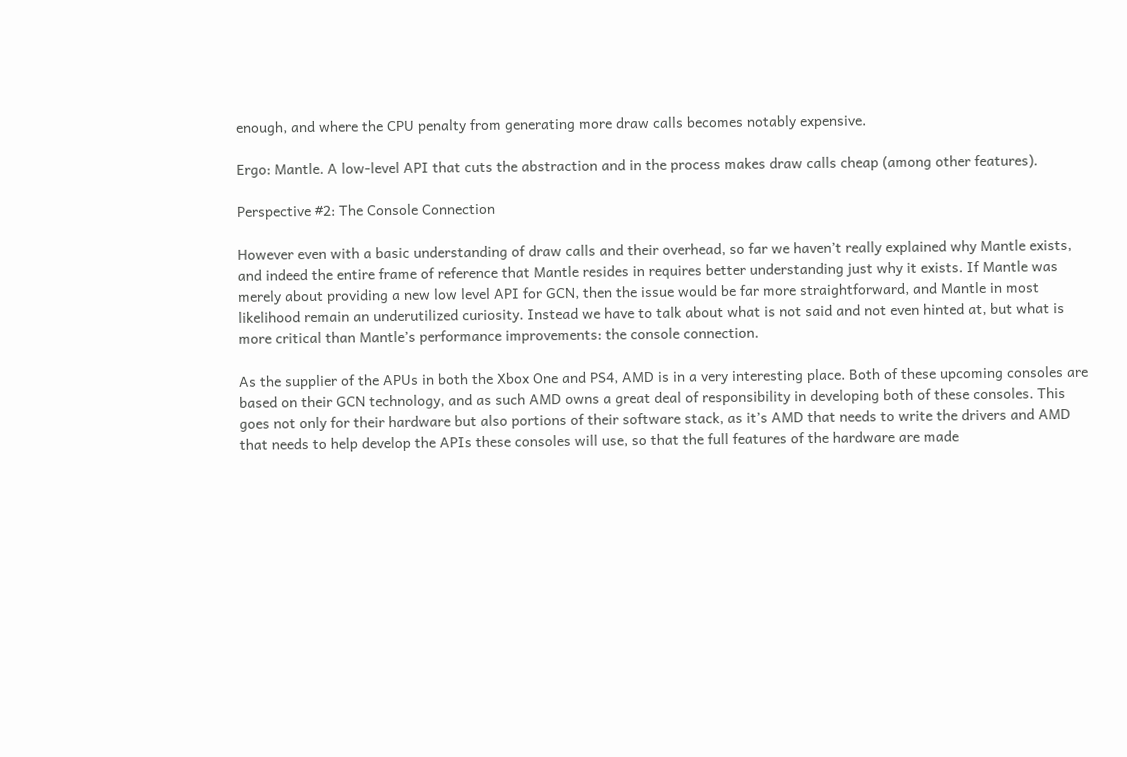enough, and where the CPU penalty from generating more draw calls becomes notably expensive.

Ergo: Mantle. A low-level API that cuts the abstraction and in the process makes draw calls cheap (among other features).

Perspective #2: The Console Connection

However even with a basic understanding of draw calls and their overhead, so far we haven’t really explained why Mantle exists, and indeed the entire frame of reference that Mantle resides in requires better understanding just why it exists. If Mantle was merely about providing a new low level API for GCN, then the issue would be far more straightforward, and Mantle in most likelihood remain an underutilized curiosity. Instead we have to talk about what is not said and not even hinted at, but what is more critical than Mantle’s performance improvements: the console connection.

As the supplier of the APUs in both the Xbox One and PS4, AMD is in a very interesting place. Both of these upcoming consoles are based on their GCN technology, and as such AMD owns a great deal of responsibility in developing both of these consoles. This goes not only for their hardware but also portions of their software stack, as it’s AMD that needs to write the drivers and AMD that needs to help develop the APIs these consoles will use, so that the full features of the hardware are made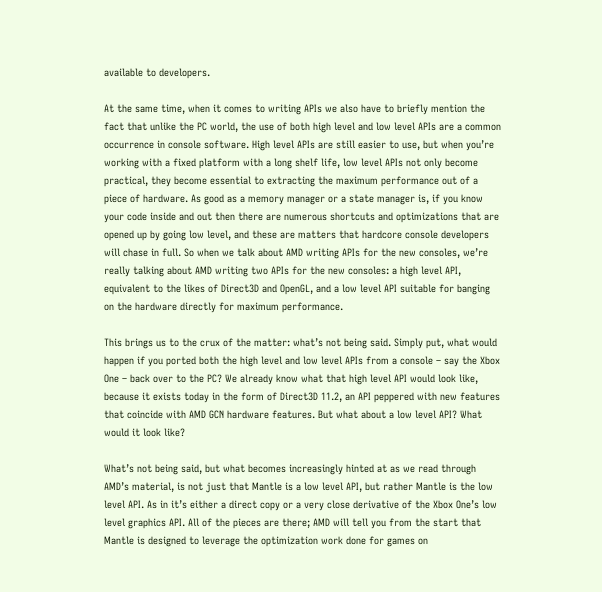available to developers.

At the same time, when it comes to writing APIs we also have to briefly mention the fact that unlike the PC world, the use of both high level and low level APIs are a common occurrence in console software. High level APIs are still easier to use, but when you’re working with a fixed platform with a long shelf life, low level APIs not only become practical, they become essential to extracting the maximum performance out of a piece of hardware. As good as a memory manager or a state manager is, if you know your code inside and out then there are numerous shortcuts and optimizations that are opened up by going low level, and these are matters that hardcore console developers will chase in full. So when we talk about AMD writing APIs for the new consoles, we’re really talking about AMD writing two APIs for the new consoles: a high level API, equivalent to the likes of Direct3D and OpenGL, and a low level API suitable for banging on the hardware directly for maximum performance.

This brings us to the crux of the matter: what’s not being said. Simply put, what would happen if you ported both the high level and low level APIs from a console – say the Xbox One – back over to the PC? We already know what that high level API would look like, because it exists today in the form of Direct3D 11.2, an API peppered with new features that coincide with AMD GCN hardware features. But what about a low level API? What would it look like?

What’s not being said, but what becomes increasingly hinted at as we read through AMD’s material, is not just that Mantle is a low level API, but rather Mantle is the low level API. As in it’s either a direct copy or a very close derivative of the Xbox One’s low level graphics API. All of the pieces are there; AMD will tell you from the start that Mantle is designed to leverage the optimization work done for games on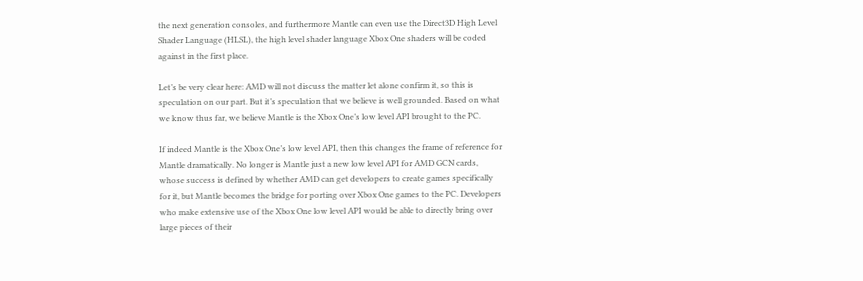the next generation consoles, and furthermore Mantle can even use the Direct3D High Level Shader Language (HLSL), the high level shader language Xbox One shaders will be coded against in the first place.

Let’s be very clear here: AMD will not discuss the matter let alone confirm it, so this is speculation on our part. But it’s speculation that we believe is well grounded. Based on what we know thus far, we believe Mantle is the Xbox One’s low level API brought to the PC.

If indeed Mantle is the Xbox One’s low level API, then this changes the frame of reference for Mantle dramatically. No longer is Mantle just a new low level API for AMD GCN cards, whose success is defined by whether AMD can get developers to create games specifically for it, but Mantle becomes the bridge for porting over Xbox One games to the PC. Developers who make extensive use of the Xbox One low level API would be able to directly bring over large pieces of their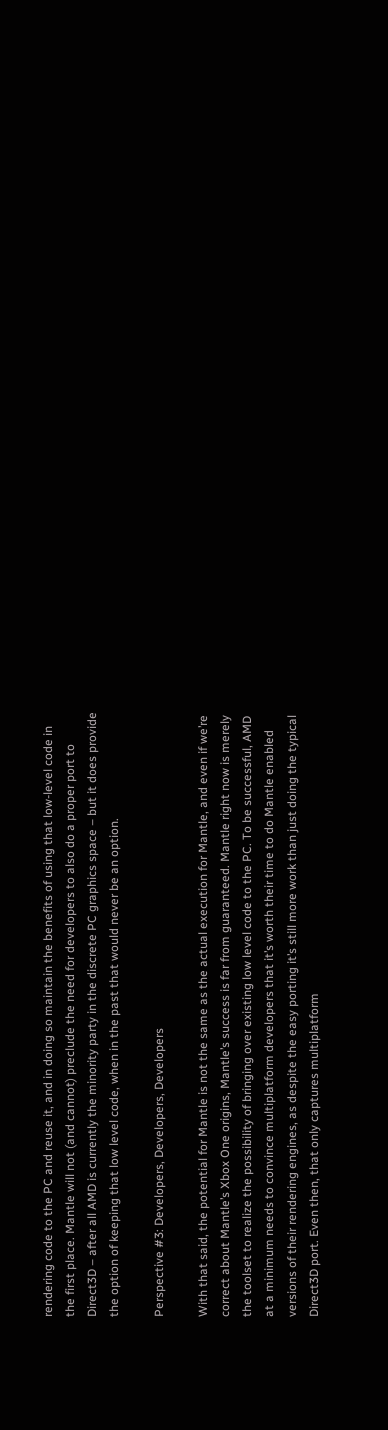rendering code to the PC and reuse it, and in doing so maintain the benefits of using that low-level code in the first place. Mantle will not (and cannot) preclude the need for developers to also do a proper port to Direct3D – after all AMD is currently the minority party in the discrete PC graphics space – but it does provide the option of keeping that low level code, when in the past that would never be an option.

Perspective #3: Developers, Developers, Developers

With that said, the potential for Mantle is not the same as the actual execution for Mantle, and even if we’re correct about Mantle’s Xbox One origins, Mantle’s success is far from guaranteed. Mantle right now is merely the toolset to realize the possibility of bringing over existing low level code to the PC. To be successful, AMD at a minimum needs to convince multiplatform developers that it’s worth their time to do Mantle enabled versions of their rendering engines, as despite the easy porting it’s still more work than just doing the typical Direct3D port. Even then, that only captures multiplatform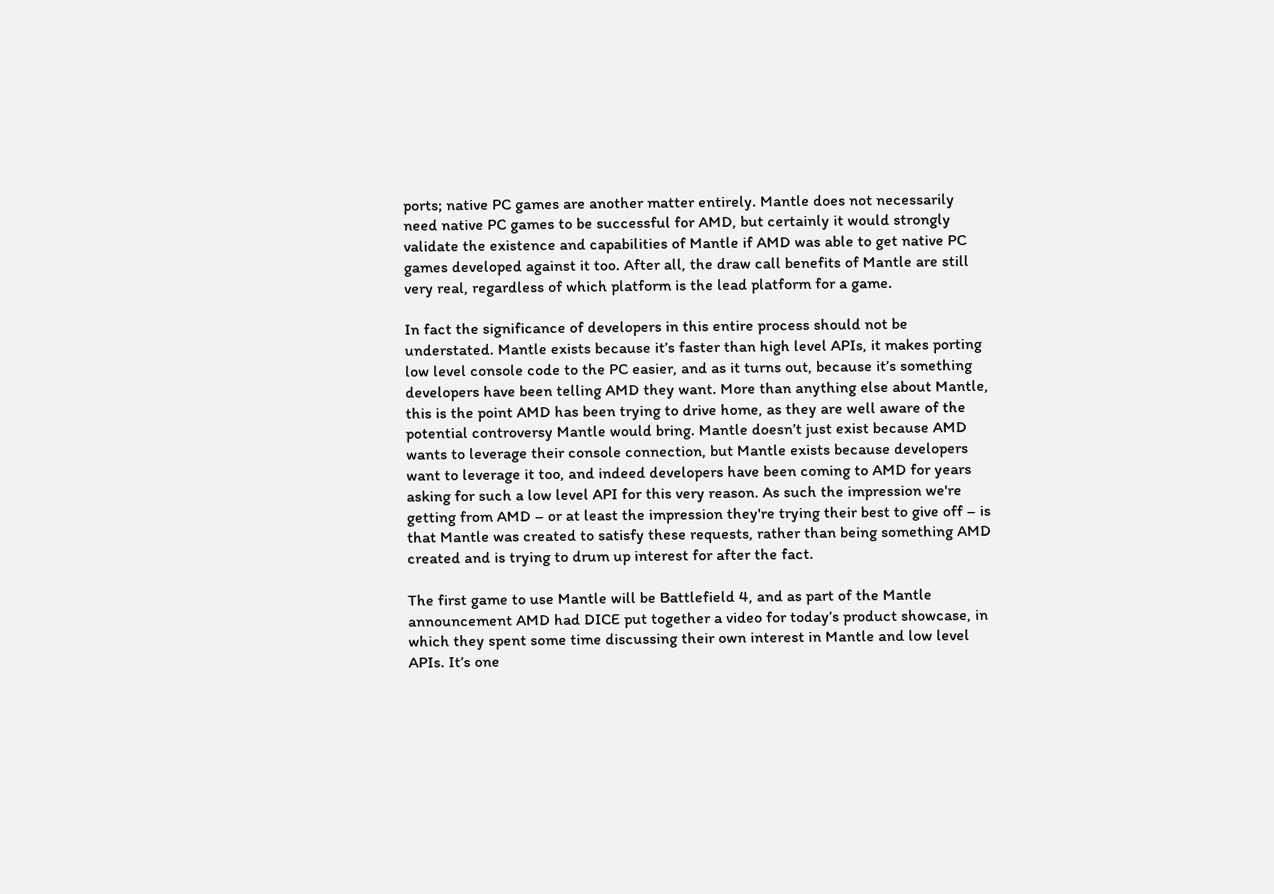ports; native PC games are another matter entirely. Mantle does not necessarily need native PC games to be successful for AMD, but certainly it would strongly validate the existence and capabilities of Mantle if AMD was able to get native PC games developed against it too. After all, the draw call benefits of Mantle are still very real, regardless of which platform is the lead platform for a game.

In fact the significance of developers in this entire process should not be understated. Mantle exists because it’s faster than high level APIs, it makes porting low level console code to the PC easier, and as it turns out, because it’s something developers have been telling AMD they want. More than anything else about Mantle, this is the point AMD has been trying to drive home, as they are well aware of the potential controversy Mantle would bring. Mantle doesn’t just exist because AMD wants to leverage their console connection, but Mantle exists because developers want to leverage it too, and indeed developers have been coming to AMD for years asking for such a low level API for this very reason. As such the impression we're getting from AMD – or at least the impression they're trying their best to give off – is that Mantle was created to satisfy these requests, rather than being something AMD created and is trying to drum up interest for after the fact.

The first game to use Mantle will be Battlefield 4, and as part of the Mantle announcement AMD had DICE put together a video for today’s product showcase, in which they spent some time discussing their own interest in Mantle and low level APIs. It’s one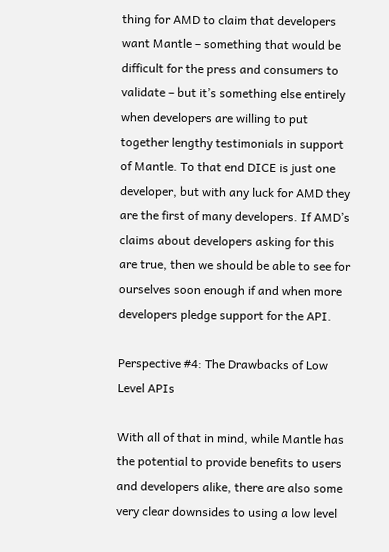thing for AMD to claim that developers want Mantle – something that would be difficult for the press and consumers to validate – but it’s something else entirely when developers are willing to put together lengthy testimonials in support of Mantle. To that end DICE is just one developer, but with any luck for AMD they are the first of many developers. If AMD’s claims about developers asking for this are true, then we should be able to see for ourselves soon enough if and when more developers pledge support for the API.

Perspective #4: The Drawbacks of Low Level APIs

With all of that in mind, while Mantle has the potential to provide benefits to users and developers alike, there are also some very clear downsides to using a low level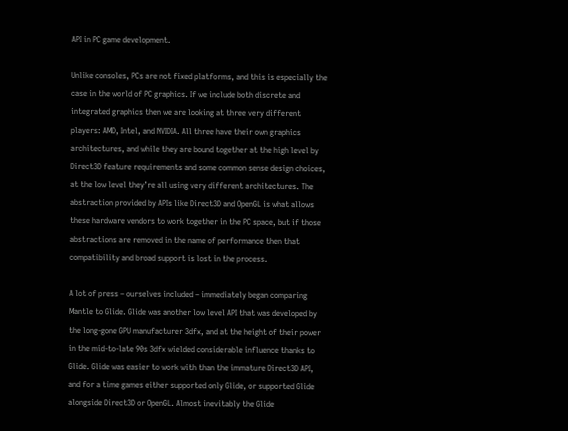API in PC game development.

Unlike consoles, PCs are not fixed platforms, and this is especially the case in the world of PC graphics. If we include both discrete and integrated graphics then we are looking at three very different players: AMD, Intel, and NVIDIA. All three have their own graphics architectures, and while they are bound together at the high level by Direct3D feature requirements and some common sense design choices, at the low level they’re all using very different architectures. The abstraction provided by APIs like Direct3D and OpenGL is what allows these hardware vendors to work together in the PC space, but if those abstractions are removed in the name of performance then that compatibility and broad support is lost in the process.

A lot of press – ourselves included – immediately began comparing Mantle to Glide. Glide was another low level API that was developed by the long-gone GPU manufacturer 3dfx, and at the height of their power in the mid-to-late 90s 3dfx wielded considerable influence thanks to Glide. Glide was easier to work with than the immature Direct3D API, and for a time games either supported only Glide, or supported Glide alongside Direct3D or OpenGL. Almost inevitably the Glide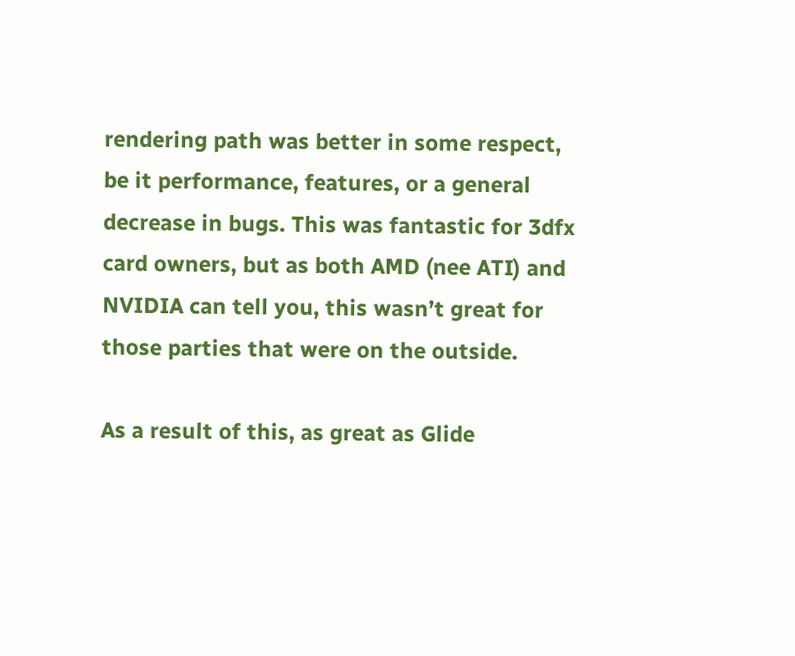rendering path was better in some respect, be it performance, features, or a general decrease in bugs. This was fantastic for 3dfx card owners, but as both AMD (nee ATI) and NVIDIA can tell you, this wasn’t great for those parties that were on the outside.

As a result of this, as great as Glide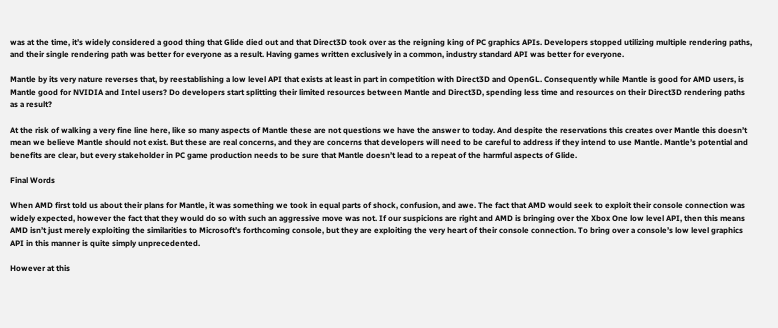was at the time, it’s widely considered a good thing that Glide died out and that Direct3D took over as the reigning king of PC graphics APIs. Developers stopped utilizing multiple rendering paths, and their single rendering path was better for everyone as a result. Having games written exclusively in a common, industry standard API was better for everyone.

Mantle by its very nature reverses that, by reestablishing a low level API that exists at least in part in competition with Direct3D and OpenGL. Consequently while Mantle is good for AMD users, is Mantle good for NVIDIA and Intel users? Do developers start splitting their limited resources between Mantle and Direct3D, spending less time and resources on their Direct3D rendering paths as a result?

At the risk of walking a very fine line here, like so many aspects of Mantle these are not questions we have the answer to today. And despite the reservations this creates over Mantle this doesn’t mean we believe Mantle should not exist. But these are real concerns, and they are concerns that developers will need to be careful to address if they intend to use Mantle. Mantle’s potential and benefits are clear, but every stakeholder in PC game production needs to be sure that Mantle doesn’t lead to a repeat of the harmful aspects of Glide.

Final Words

When AMD first told us about their plans for Mantle, it was something we took in equal parts of shock, confusion, and awe. The fact that AMD would seek to exploit their console connection was widely expected, however the fact that they would do so with such an aggressive move was not. If our suspicions are right and AMD is bringing over the Xbox One low level API, then this means AMD isn’t just merely exploiting the similarities to Microsoft’s forthcoming console, but they are exploiting the very heart of their console connection. To bring over a console’s low level graphics API in this manner is quite simply unprecedented.

However at this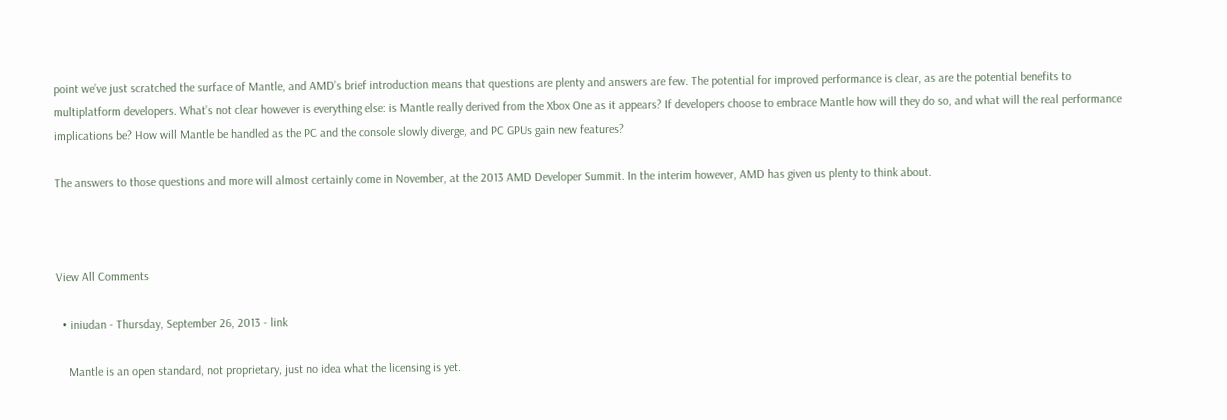point we’ve just scratched the surface of Mantle, and AMD’s brief introduction means that questions are plenty and answers are few. The potential for improved performance is clear, as are the potential benefits to multiplatform developers. What’s not clear however is everything else: is Mantle really derived from the Xbox One as it appears? If developers choose to embrace Mantle how will they do so, and what will the real performance implications be? How will Mantle be handled as the PC and the console slowly diverge, and PC GPUs gain new features?

The answers to those questions and more will almost certainly come in November, at the 2013 AMD Developer Summit. In the interim however, AMD has given us plenty to think about.



View All Comments

  • iniudan - Thursday, September 26, 2013 - link

    Mantle is an open standard, not proprietary, just no idea what the licensing is yet.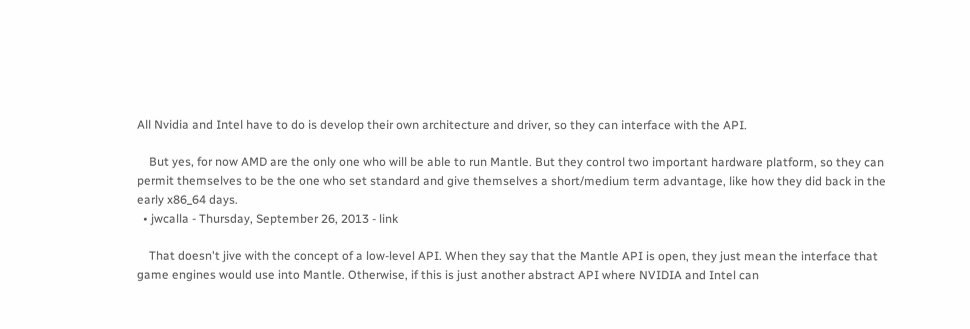All Nvidia and Intel have to do is develop their own architecture and driver, so they can interface with the API.

    But yes, for now AMD are the only one who will be able to run Mantle. But they control two important hardware platform, so they can permit themselves to be the one who set standard and give themselves a short/medium term advantage, like how they did back in the early x86_64 days.
  • jwcalla - Thursday, September 26, 2013 - link

    That doesn't jive with the concept of a low-level API. When they say that the Mantle API is open, they just mean the interface that game engines would use into Mantle. Otherwise, if this is just another abstract API where NVIDIA and Intel can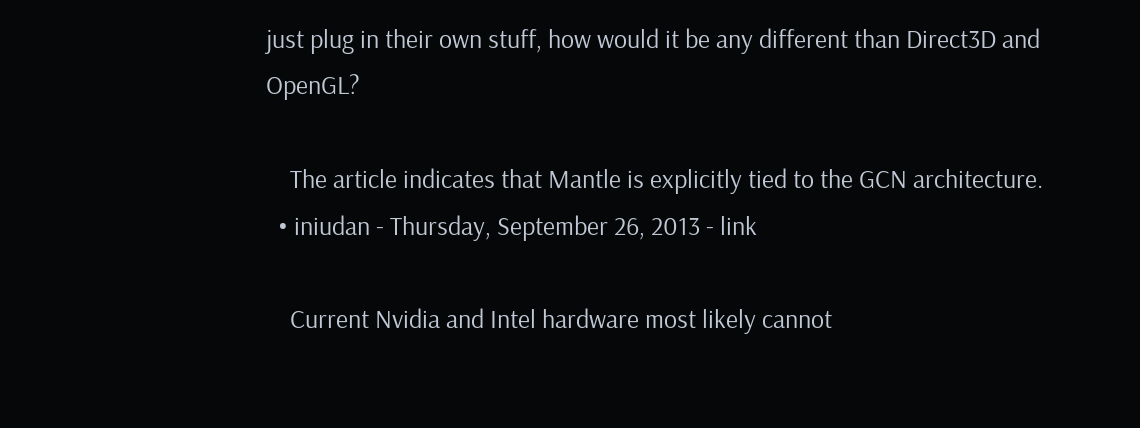just plug in their own stuff, how would it be any different than Direct3D and OpenGL?

    The article indicates that Mantle is explicitly tied to the GCN architecture.
  • iniudan - Thursday, September 26, 2013 - link

    Current Nvidia and Intel hardware most likely cannot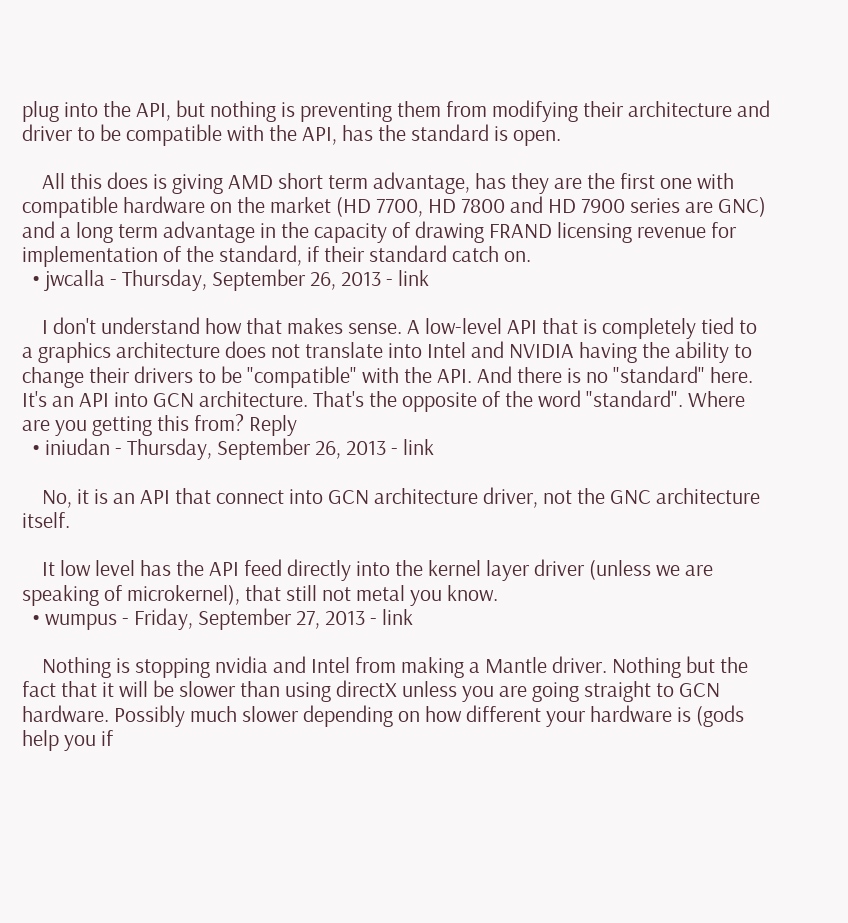plug into the API, but nothing is preventing them from modifying their architecture and driver to be compatible with the API, has the standard is open.

    All this does is giving AMD short term advantage, has they are the first one with compatible hardware on the market (HD 7700, HD 7800 and HD 7900 series are GNC) and a long term advantage in the capacity of drawing FRAND licensing revenue for implementation of the standard, if their standard catch on.
  • jwcalla - Thursday, September 26, 2013 - link

    I don't understand how that makes sense. A low-level API that is completely tied to a graphics architecture does not translate into Intel and NVIDIA having the ability to change their drivers to be "compatible" with the API. And there is no "standard" here. It's an API into GCN architecture. That's the opposite of the word "standard". Where are you getting this from? Reply
  • iniudan - Thursday, September 26, 2013 - link

    No, it is an API that connect into GCN architecture driver, not the GNC architecture itself.

    It low level has the API feed directly into the kernel layer driver (unless we are speaking of microkernel), that still not metal you know.
  • wumpus - Friday, September 27, 2013 - link

    Nothing is stopping nvidia and Intel from making a Mantle driver. Nothing but the fact that it will be slower than using directX unless you are going straight to GCN hardware. Possibly much slower depending on how different your hardware is (gods help you if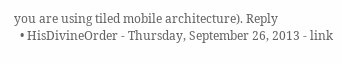you are using tiled mobile architecture). Reply
  • HisDivineOrder - Thursday, September 26, 2013 - link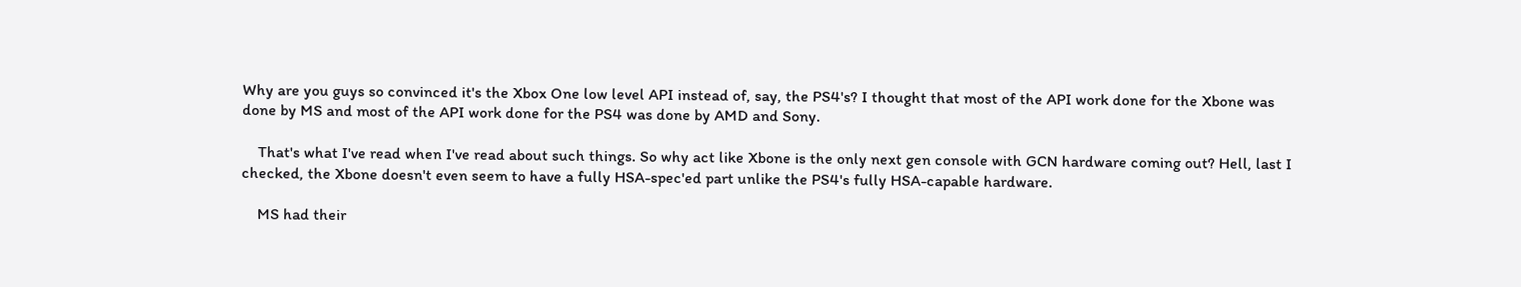Why are you guys so convinced it's the Xbox One low level API instead of, say, the PS4's? I thought that most of the API work done for the Xbone was done by MS and most of the API work done for the PS4 was done by AMD and Sony.

    That's what I've read when I've read about such things. So why act like Xbone is the only next gen console with GCN hardware coming out? Hell, last I checked, the Xbone doesn't even seem to have a fully HSA-spec'ed part unlike the PS4's fully HSA-capable hardware.

    MS had their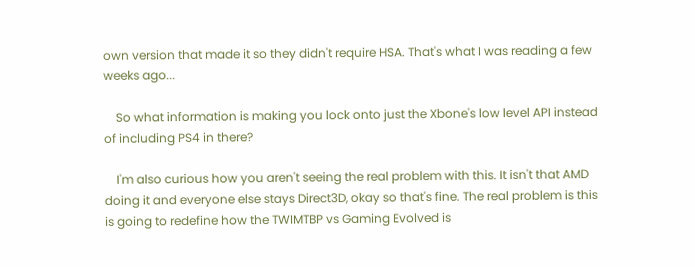own version that made it so they didn't require HSA. That's what I was reading a few weeks ago...

    So what information is making you lock onto just the Xbone's low level API instead of including PS4 in there?

    I'm also curious how you aren't seeing the real problem with this. It isn't that AMD doing it and everyone else stays Direct3D, okay so that's fine. The real problem is this is going to redefine how the TWIMTBP vs Gaming Evolved is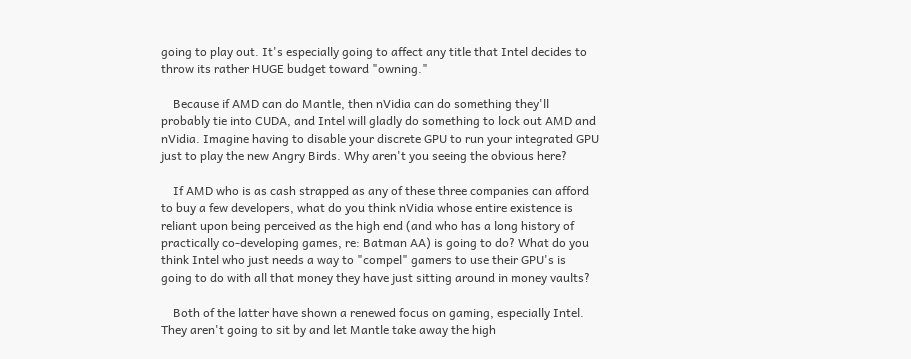going to play out. It's especially going to affect any title that Intel decides to throw its rather HUGE budget toward "owning."

    Because if AMD can do Mantle, then nVidia can do something they'll probably tie into CUDA, and Intel will gladly do something to lock out AMD and nVidia. Imagine having to disable your discrete GPU to run your integrated GPU just to play the new Angry Birds. Why aren't you seeing the obvious here?

    If AMD who is as cash strapped as any of these three companies can afford to buy a few developers, what do you think nVidia whose entire existence is reliant upon being perceived as the high end (and who has a long history of practically co-developing games, re: Batman AA) is going to do? What do you think Intel who just needs a way to "compel" gamers to use their GPU's is going to do with all that money they have just sitting around in money vaults?

    Both of the latter have shown a renewed focus on gaming, especially Intel. They aren't going to sit by and let Mantle take away the high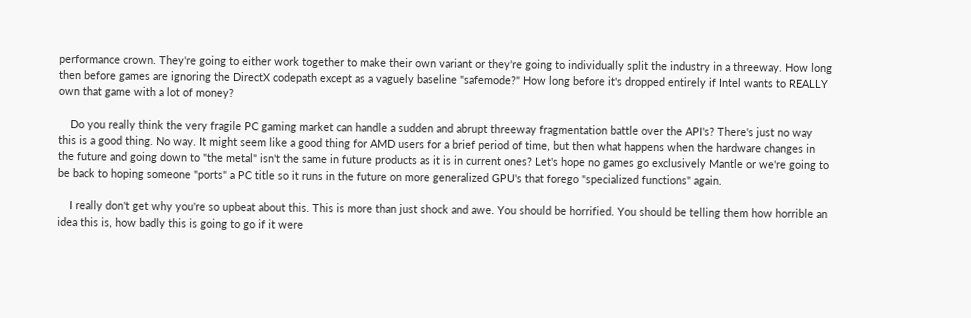performance crown. They're going to either work together to make their own variant or they're going to individually split the industry in a threeway. How long then before games are ignoring the DirectX codepath except as a vaguely baseline "safemode?" How long before it's dropped entirely if Intel wants to REALLY own that game with a lot of money?

    Do you really think the very fragile PC gaming market can handle a sudden and abrupt threeway fragmentation battle over the API's? There's just no way this is a good thing. No way. It might seem like a good thing for AMD users for a brief period of time, but then what happens when the hardware changes in the future and going down to "the metal" isn't the same in future products as it is in current ones? Let's hope no games go exclusively Mantle or we're going to be back to hoping someone "ports" a PC title so it runs in the future on more generalized GPU's that forego "specialized functions" again.

    I really don't get why you're so upbeat about this. This is more than just shock and awe. You should be horrified. You should be telling them how horrible an idea this is, how badly this is going to go if it were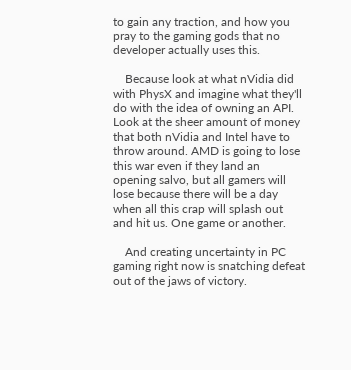to gain any traction, and how you pray to the gaming gods that no developer actually uses this.

    Because look at what nVidia did with PhysX and imagine what they'll do with the idea of owning an API. Look at the sheer amount of money that both nVidia and Intel have to throw around. AMD is going to lose this war even if they land an opening salvo, but all gamers will lose because there will be a day when all this crap will splash out and hit us. One game or another.

    And creating uncertainty in PC gaming right now is snatching defeat out of the jaws of victory.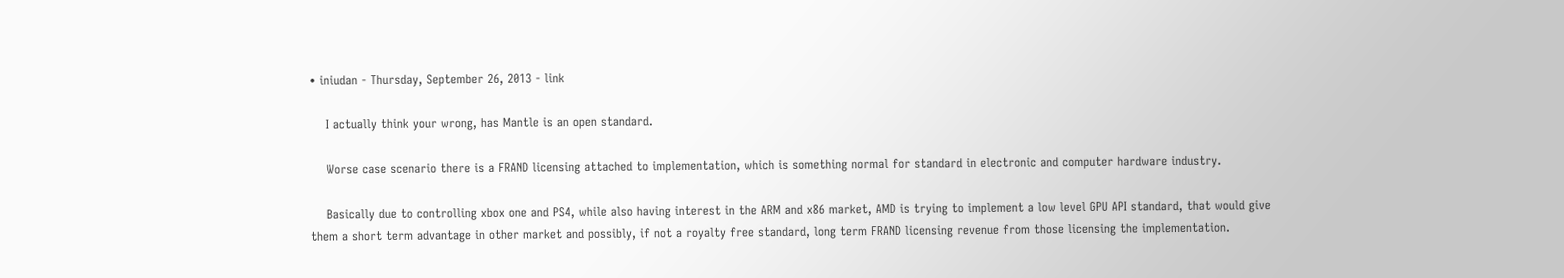• iniudan - Thursday, September 26, 2013 - link

    I actually think your wrong, has Mantle is an open standard.

    Worse case scenario there is a FRAND licensing attached to implementation, which is something normal for standard in electronic and computer hardware industry.

    Basically due to controlling xbox one and PS4, while also having interest in the ARM and x86 market, AMD is trying to implement a low level GPU API standard, that would give them a short term advantage in other market and possibly, if not a royalty free standard, long term FRAND licensing revenue from those licensing the implementation.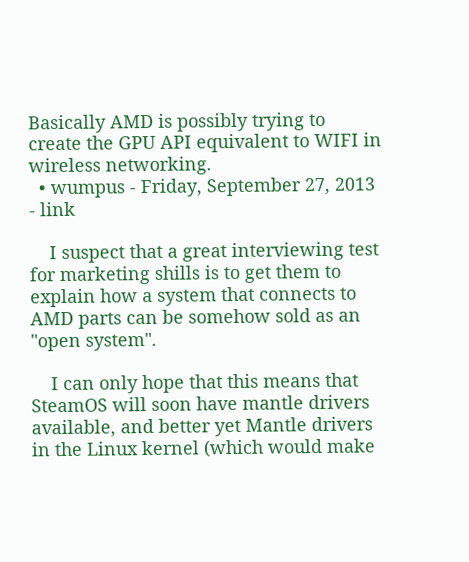Basically AMD is possibly trying to create the GPU API equivalent to WIFI in wireless networking.
  • wumpus - Friday, September 27, 2013 - link

    I suspect that a great interviewing test for marketing shills is to get them to explain how a system that connects to AMD parts can be somehow sold as an "open system".

    I can only hope that this means that SteamOS will soon have mantle drivers available, and better yet Mantle drivers in the Linux kernel (which would make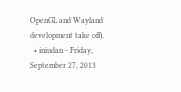OpenGL and Wayland development take off).
  • iniudan - Friday, September 27, 2013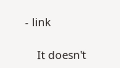- link

    It doesn't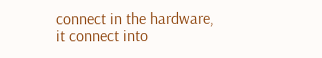connect in the hardware, it connect into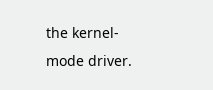the kernel-mode driver.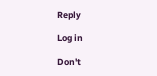Reply

Log in

Don't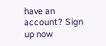have an account? Sign up now